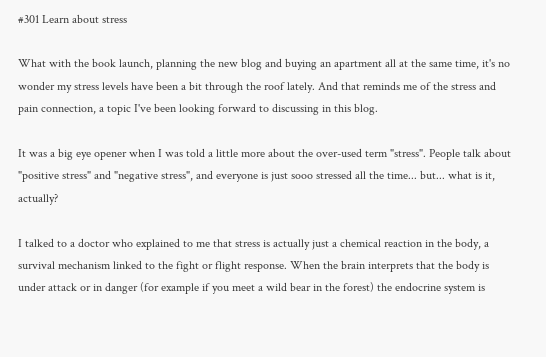#301 Learn about stress

What with the book launch, planning the new blog and buying an apartment all at the same time, it's no wonder my stress levels have been a bit through the roof lately. And that reminds me of the stress and pain connection, a topic I've been looking forward to discussing in this blog.

It was a big eye opener when I was told a little more about the over-used term "stress". People talk about "positive stress" and "negative stress", and everyone is just sooo stressed all the time... but... what is it, actually?

I talked to a doctor who explained to me that stress is actually just a chemical reaction in the body, a survival mechanism linked to the fight or flight response. When the brain interprets that the body is under attack or in danger (for example if you meet a wild bear in the forest) the endocrine system is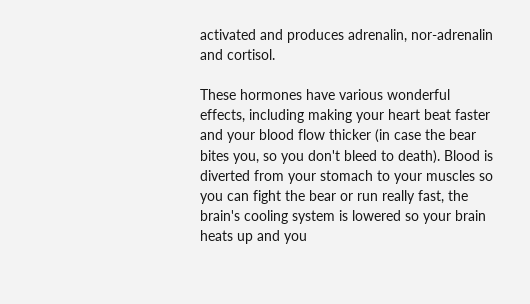activated and produces adrenalin, nor-adrenalin and cortisol.

These hormones have various wonderful effects, including making your heart beat faster and your blood flow thicker (in case the bear bites you, so you don't bleed to death). Blood is diverted from your stomach to your muscles so you can fight the bear or run really fast, the brain's cooling system is lowered so your brain heats up and you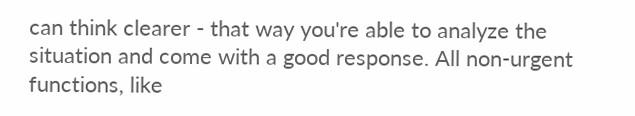can think clearer - that way you're able to analyze the situation and come with a good response. All non-urgent functions, like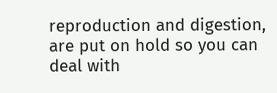reproduction and digestion, are put on hold so you can deal with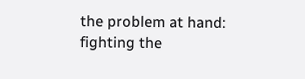the problem at hand: fighting the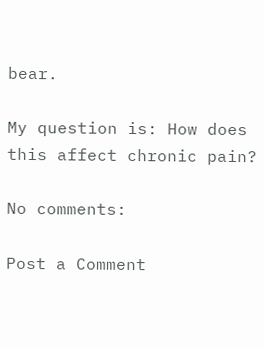bear.

My question is: How does this affect chronic pain?

No comments:

Post a Comment